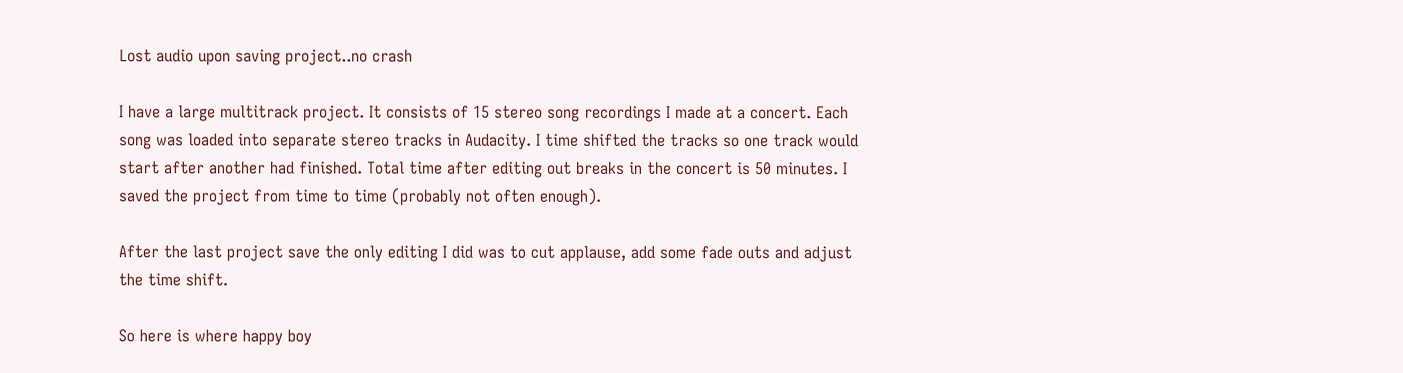Lost audio upon saving project..no crash

I have a large multitrack project. It consists of 15 stereo song recordings I made at a concert. Each song was loaded into separate stereo tracks in Audacity. I time shifted the tracks so one track would start after another had finished. Total time after editing out breaks in the concert is 50 minutes. I saved the project from time to time (probably not often enough).

After the last project save the only editing I did was to cut applause, add some fade outs and adjust the time shift.

So here is where happy boy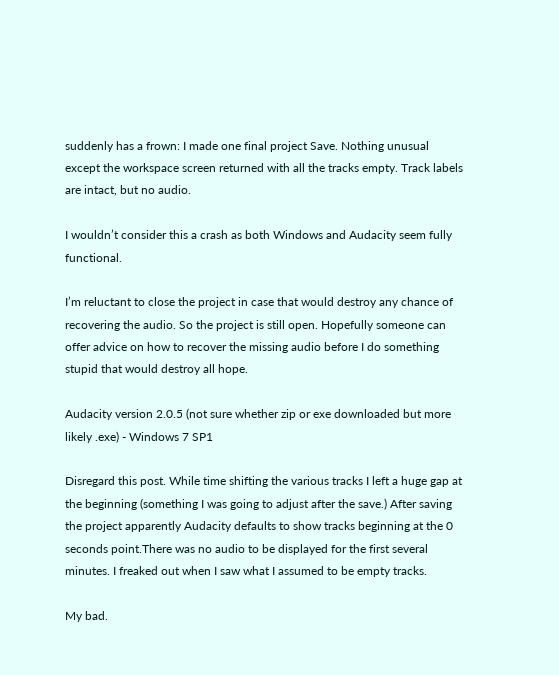suddenly has a frown: I made one final project Save. Nothing unusual except the workspace screen returned with all the tracks empty. Track labels are intact, but no audio.

I wouldn’t consider this a crash as both Windows and Audacity seem fully functional.

I’m reluctant to close the project in case that would destroy any chance of recovering the audio. So the project is still open. Hopefully someone can offer advice on how to recover the missing audio before I do something stupid that would destroy all hope.

Audacity version 2.0.5 (not sure whether zip or exe downloaded but more likely .exe) - Windows 7 SP1

Disregard this post. While time shifting the various tracks I left a huge gap at the beginning (something I was going to adjust after the save.) After saving the project apparently Audacity defaults to show tracks beginning at the 0 seconds point.There was no audio to be displayed for the first several minutes. I freaked out when I saw what I assumed to be empty tracks.

My bad.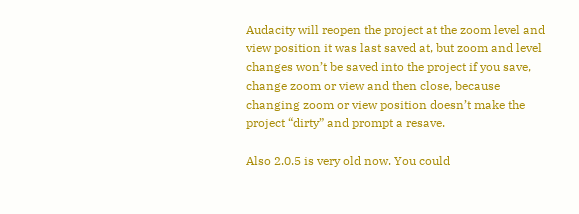Audacity will reopen the project at the zoom level and view position it was last saved at, but zoom and level changes won’t be saved into the project if you save, change zoom or view and then close, because changing zoom or view position doesn’t make the project “dirty” and prompt a resave.

Also 2.0.5 is very old now. You could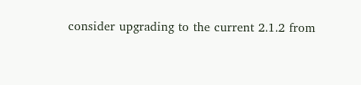consider upgrading to the current 2.1.2 from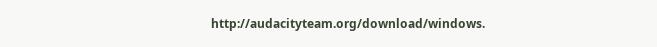http://audacityteam.org/download/windows.